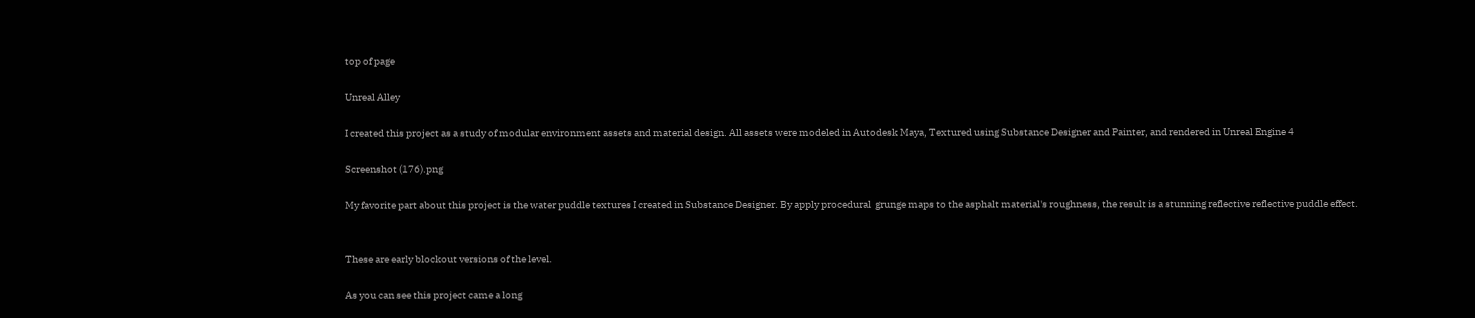top of page

Unreal Alley

I created this project as a study of modular environment assets and material design. All assets were modeled in Autodesk Maya, Textured using Substance Designer and Painter, and rendered in Unreal Engine 4

Screenshot (176).png

My favorite part about this project is the water puddle textures I created in Substance Designer. By apply procedural  grunge maps to the asphalt material's roughness, the result is a stunning reflective reflective puddle effect.


These are early blockout versions of the level.

As you can see this project came a long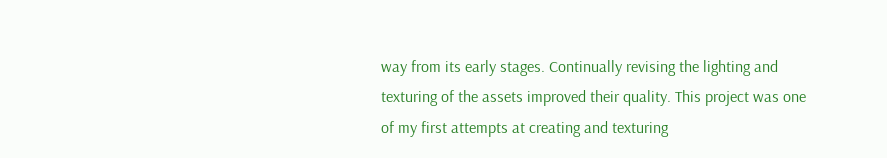way from its early stages. Continually revising the lighting and texturing of the assets improved their quality. This project was one of my first attempts at creating and texturing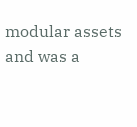modular assets and was a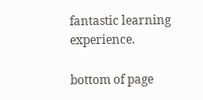fantastic learning experience.

bottom of page